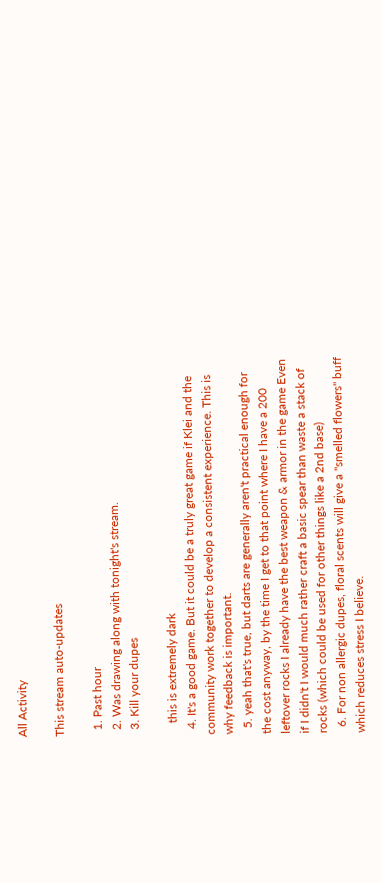All Activity

This stream auto-updates

  1. Past hour
  2. Was drawing along with tonight's stream.
  3. Kill your dupes

    this is extremely dark
  4. It's a good game. But it could be a truly great game if Klei and the community work together to develop a consistent experience. This is why feedback is important.
  5. yeah that's true, but darts are generally aren't practical enough for the cost anyway, by the time I get to that point where I have a 200 leftover rocks I already have the best weapon & armor in the game Even if I didn't I would much rather craft a basic spear than waste a stack of rocks (which could be used for other things like a 2nd base)
  6. For non allergic dupes, floral scents will give a "smelled flowers" buff which reduces stress I believe.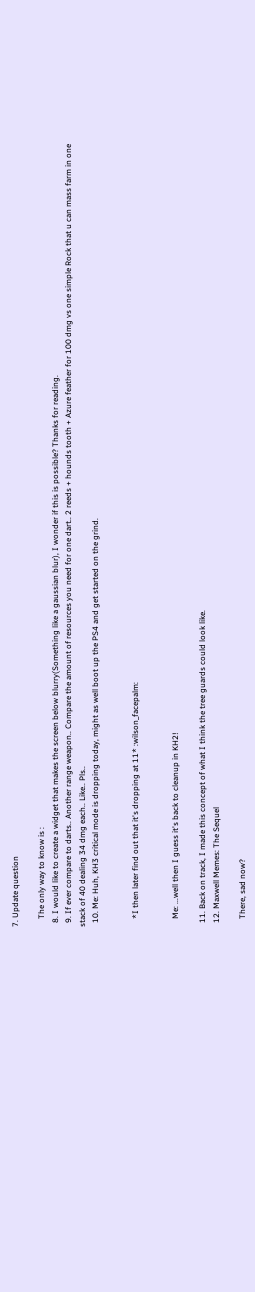7. Update question

    The only way to know is :
  8. I would like to create a widget that makes the screen below blurry(Something like a gaussian blur), I wonder if this is possible? Thanks for reading.
  9. If ever compare to darts.. Another range weapon.. Compare the amount of resources you need for one dart.. 2 reeds + hounds tooth + Azure feather for 100 dmg vs one simple Rock that u can mass farm in one stack of 40 dealing 34 dmg each.. Like.. Pls..
  10. Me: Huh, KH3 critical mode is dropping today, might as well boot up the PS4 and get started on the grind.


    *I then later find out that it's dropping at 11* :wilson_facepalm:


    Me: ...well then I guess it's back to cleanup in KH2!

  11. Back on track, I made this concept of what I think the tree guards could look like.
  12. Maxwell Memes: The Sequel

    There, sad now?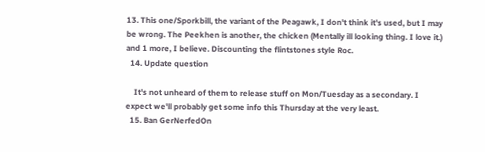13. This one/Sporkbill, the variant of the Peagawk, I don't think it's used, but I may be wrong. The Peekhen is another, the chicken (Mentally ill looking thing. I love it.) and 1 more, I believe. Discounting the flintstones style Roc.
  14. Update question

    It's not unheard of them to release stuff on Mon/Tuesday as a secondary. I expect we'll probably get some info this Thursday at the very least.
  15. Ban GerNerfedOn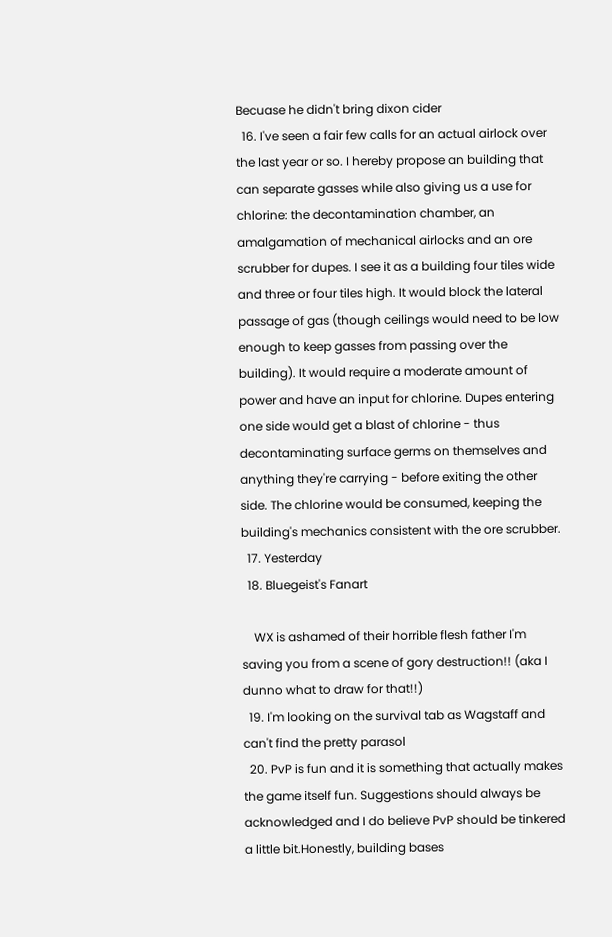Becuase he didn't bring dixon cider
  16. I've seen a fair few calls for an actual airlock over the last year or so. I hereby propose an building that can separate gasses while also giving us a use for chlorine: the decontamination chamber, an amalgamation of mechanical airlocks and an ore scrubber for dupes. I see it as a building four tiles wide and three or four tiles high. It would block the lateral passage of gas (though ceilings would need to be low enough to keep gasses from passing over the building). It would require a moderate amount of power and have an input for chlorine. Dupes entering one side would get a blast of chlorine - thus decontaminating surface germs on themselves and anything they're carrying - before exiting the other side. The chlorine would be consumed, keeping the building's mechanics consistent with the ore scrubber.
  17. Yesterday
  18. Bluegeist's Fanart

    WX is ashamed of their horrible flesh father I'm saving you from a scene of gory destruction!! (aka I dunno what to draw for that!!)
  19. I'm looking on the survival tab as Wagstaff and can't find the pretty parasol
  20. PvP is fun and it is something that actually makes the game itself fun. Suggestions should always be acknowledged and I do believe PvP should be tinkered a little bit.Honestly, building bases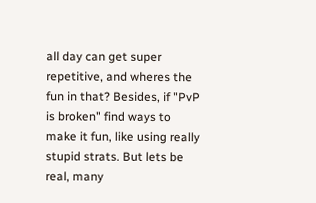all day can get super repetitive, and wheres the fun in that? Besides, if "PvP is broken" find ways to make it fun, like using really stupid strats. But lets be real, many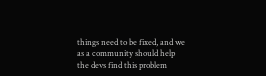things need to be fixed, and we as a community should help the devs find this problem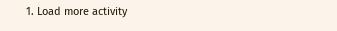1. Load more activity